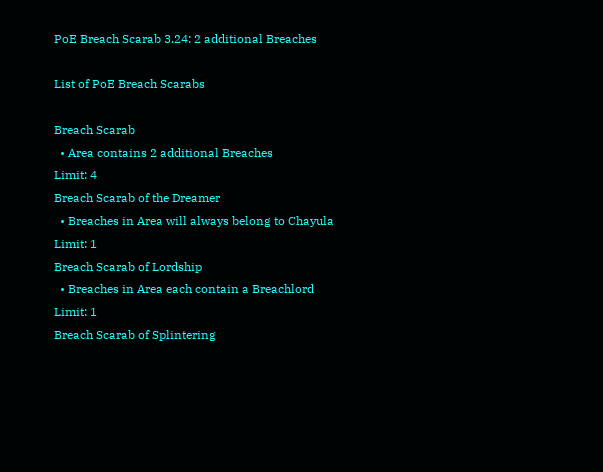PoE Breach Scarab 3.24: 2 additional Breaches

List of PoE Breach Scarabs

Breach Scarab
  • Area contains 2 additional Breaches
Limit: 4
Breach Scarab of the Dreamer
  • Breaches in Area will always belong to Chayula
Limit: 1
Breach Scarab of Lordship
  • Breaches in Area each contain a Breachlord
Limit: 1
Breach Scarab of Splintering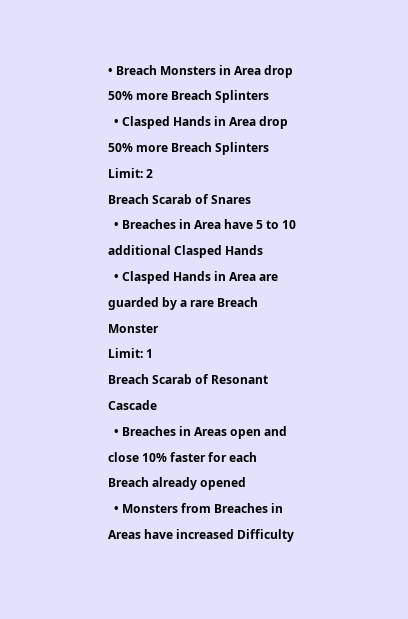• Breach Monsters in Area drop 50% more Breach Splinters
  • Clasped Hands in Area drop 50% more Breach Splinters
Limit: 2
Breach Scarab of Snares
  • Breaches in Area have 5 to 10 additional Clasped Hands
  • Clasped Hands in Area are guarded by a rare Breach Monster
Limit: 1
Breach Scarab of Resonant Cascade
  • Breaches in Areas open and close 10% faster for each Breach already opened
  • Monsters from Breaches in Areas have increased Difficulty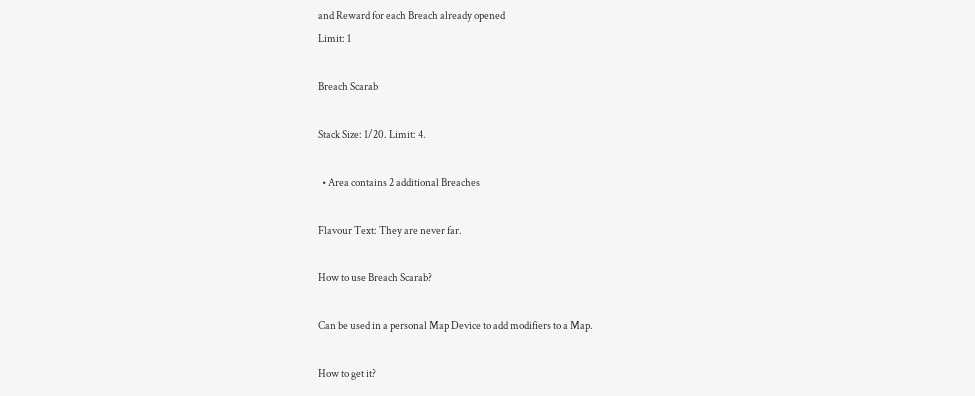and Reward for each Breach already opened
Limit: 1

Breach Scarab

Stack Size: 1/20. Limit: 4.

  • Area contains 2 additional Breaches

Flavour Text: They are never far.

How to use Breach Scarab?

Can be used in a personal Map Device to add modifiers to a Map.

How to get it?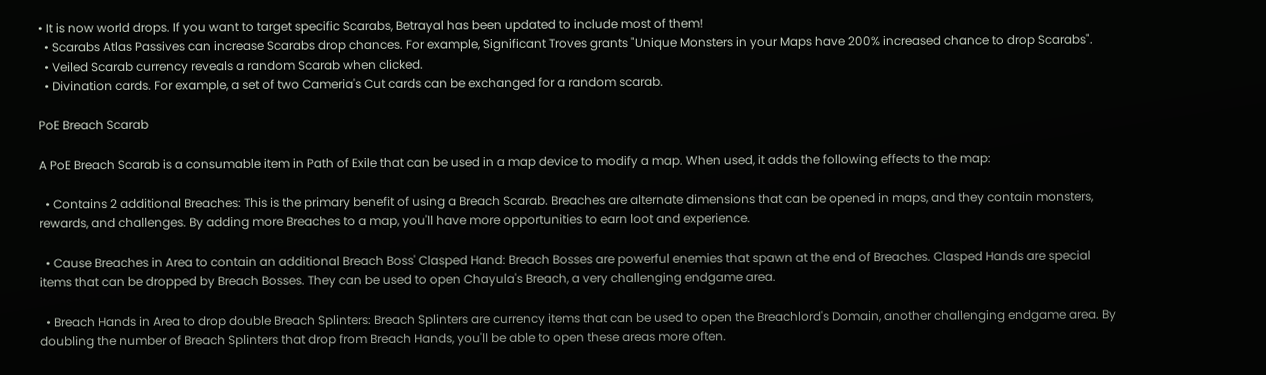• It is now world drops. If you want to target specific Scarabs, Betrayal has been updated to include most of them!
  • Scarabs Atlas Passives can increase Scarabs drop chances. For example, Significant Troves grants "Unique Monsters in your Maps have 200% increased chance to drop Scarabs".
  • Veiled Scarab currency reveals a random Scarab when clicked.
  • Divination cards. For example, a set of two Cameria's Cut cards can be exchanged for a random scarab.

PoE Breach Scarab

A PoE Breach Scarab is a consumable item in Path of Exile that can be used in a map device to modify a map. When used, it adds the following effects to the map:

  • Contains 2 additional Breaches: This is the primary benefit of using a Breach Scarab. Breaches are alternate dimensions that can be opened in maps, and they contain monsters, rewards, and challenges. By adding more Breaches to a map, you'll have more opportunities to earn loot and experience.

  • Cause Breaches in Area to contain an additional Breach Boss' Clasped Hand: Breach Bosses are powerful enemies that spawn at the end of Breaches. Clasped Hands are special items that can be dropped by Breach Bosses. They can be used to open Chayula's Breach, a very challenging endgame area.

  • Breach Hands in Area to drop double Breach Splinters: Breach Splinters are currency items that can be used to open the Breachlord's Domain, another challenging endgame area. By doubling the number of Breach Splinters that drop from Breach Hands, you'll be able to open these areas more often.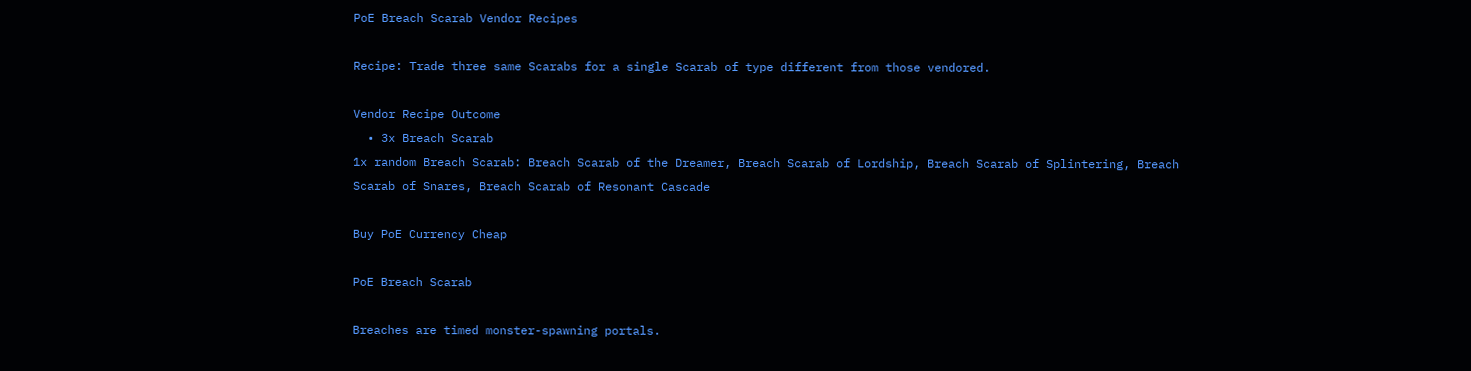PoE Breach Scarab Vendor Recipes

Recipe: Trade three same Scarabs for a single Scarab of type different from those vendored.

Vendor Recipe Outcome
  • 3x Breach Scarab
1x random Breach Scarab: Breach Scarab of the Dreamer, Breach Scarab of Lordship, Breach Scarab of Splintering, Breach Scarab of Snares, Breach Scarab of Resonant Cascade

Buy PoE Currency Cheap

PoE Breach Scarab

Breaches are timed monster-spawning portals.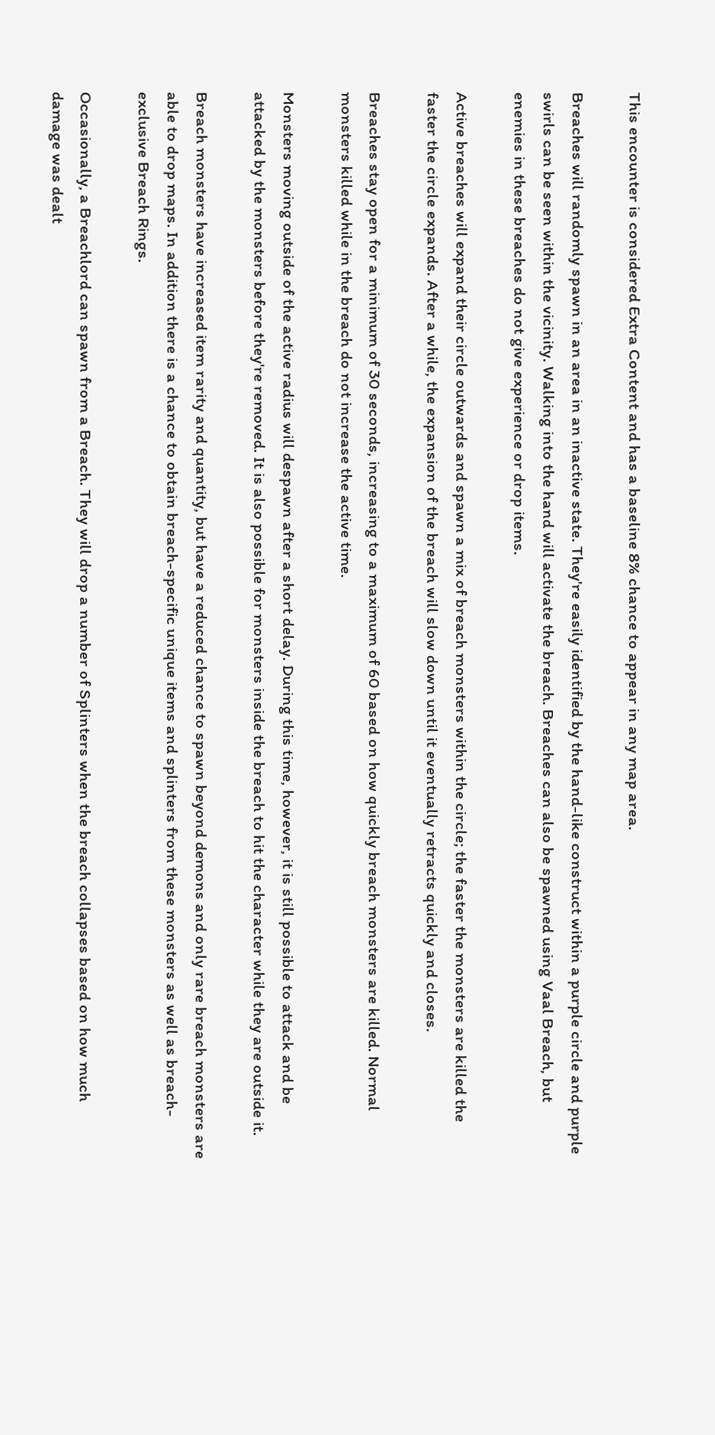This encounter is considered Extra Content and has a baseline 8% chance to appear in any map area.

Breaches will randomly spawn in an area in an inactive state. They're easily identified by the hand-like construct within a purple circle and purple swirls can be seen within the vicinity. Walking into the hand will activate the breach. Breaches can also be spawned using Vaal Breach, but enemies in these breaches do not give experience or drop items.

Active breaches will expand their circle outwards and spawn a mix of breach monsters within the circle; the faster the monsters are killed the faster the circle expands. After a while, the expansion of the breach will slow down until it eventually retracts quickly and closes.

Breaches stay open for a minimum of 30 seconds, increasing to a maximum of 60 based on how quickly breach monsters are killed. Normal monsters killed while in the breach do not increase the active time.

Monsters moving outside of the active radius will despawn after a short delay. During this time, however, it is still possible to attack and be attacked by the monsters before they're removed. It is also possible for monsters inside the breach to hit the character while they are outside it.

Breach monsters have increased item rarity and quantity, but have a reduced chance to spawn beyond demons and only rare breach monsters are able to drop maps. In addition there is a chance to obtain breach-specific unique items and splinters from these monsters as well as breach-exclusive Breach Rings.

Occasionally, a Breachlord can spawn from a Breach. They will drop a number of Splinters when the breach collapses based on how much damage was dealt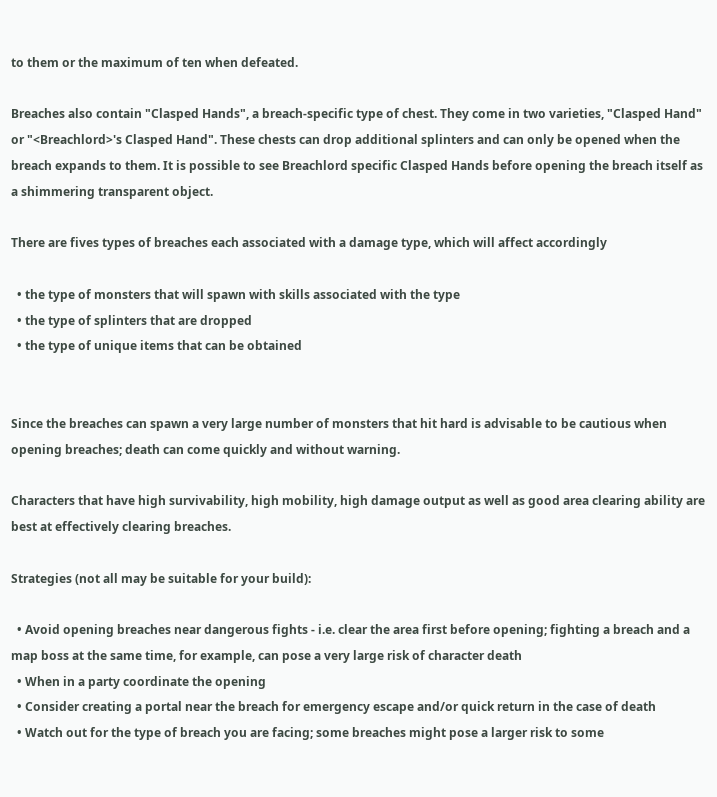to them or the maximum of ten when defeated.

Breaches also contain "Clasped Hands", a breach-specific type of chest. They come in two varieties, "Clasped Hand" or "<Breachlord>'s Clasped Hand". These chests can drop additional splinters and can only be opened when the breach expands to them. It is possible to see Breachlord specific Clasped Hands before opening the breach itself as a shimmering transparent object.

There are fives types of breaches each associated with a damage type, which will affect accordingly

  • the type of monsters that will spawn with skills associated with the type
  • the type of splinters that are dropped
  • the type of unique items that can be obtained


Since the breaches can spawn a very large number of monsters that hit hard is advisable to be cautious when opening breaches; death can come quickly and without warning.

Characters that have high survivability, high mobility, high damage output as well as good area clearing ability are best at effectively clearing breaches.

Strategies (not all may be suitable for your build):

  • Avoid opening breaches near dangerous fights - i.e. clear the area first before opening; fighting a breach and a map boss at the same time, for example, can pose a very large risk of character death
  • When in a party coordinate the opening
  • Consider creating a portal near the breach for emergency escape and/or quick return in the case of death
  • Watch out for the type of breach you are facing; some breaches might pose a larger risk to some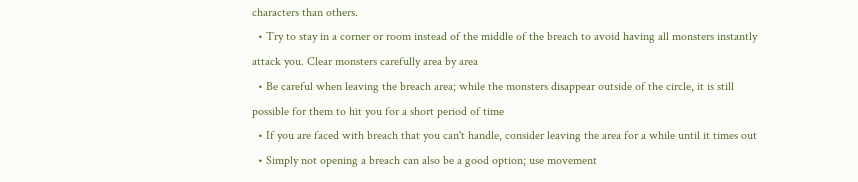characters than others.
  • Try to stay in a corner or room instead of the middle of the breach to avoid having all monsters instantly attack you. Clear monsters carefully area by area
  • Be careful when leaving the breach area; while the monsters disappear outside of the circle, it is still possible for them to hit you for a short period of time
  • If you are faced with breach that you can't handle, consider leaving the area for a while until it times out
  • Simply not opening a breach can also be a good option; use movement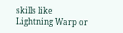skills like Lightning Warp or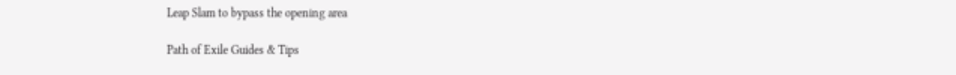Leap Slam to bypass the opening area

Path of Exile Guides & Tips